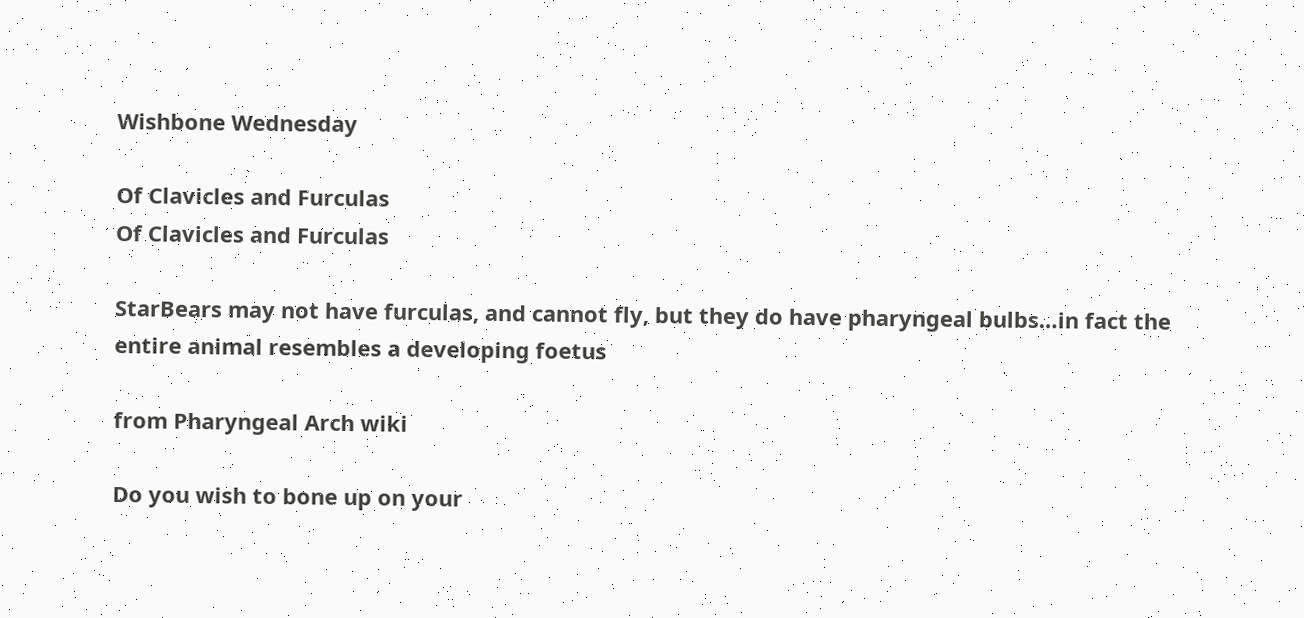Wishbone Wednesday

Of Clavicles and Furculas
Of Clavicles and Furculas

StarBears may not have furculas, and cannot fly, but they do have pharyngeal bulbs…in fact the entire animal resembles a developing foetus

from Pharyngeal Arch wiki

Do you wish to bone up on your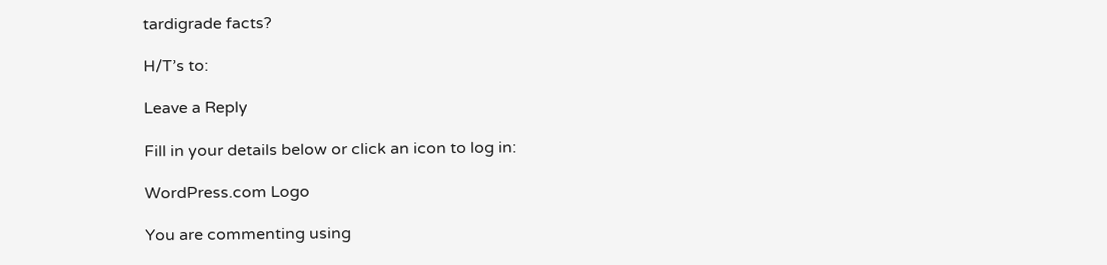tardigrade facts?

H/T’s to:

Leave a Reply

Fill in your details below or click an icon to log in:

WordPress.com Logo

You are commenting using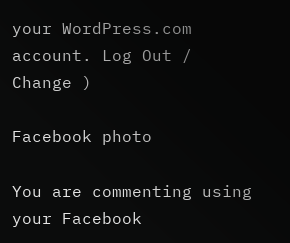your WordPress.com account. Log Out /  Change )

Facebook photo

You are commenting using your Facebook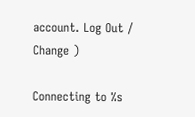account. Log Out /  Change )

Connecting to %s